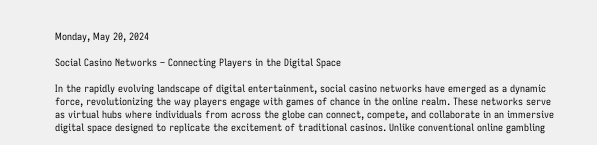Monday, May 20, 2024

Social Casino Networks – Connecting Players in the Digital Space

In the rapidly evolving landscape of digital entertainment, social casino networks have emerged as a dynamic force, revolutionizing the way players engage with games of chance in the online realm. These networks serve as virtual hubs where individuals from across the globe can connect, compete, and collaborate in an immersive digital space designed to replicate the excitement of traditional casinos. Unlike conventional online gambling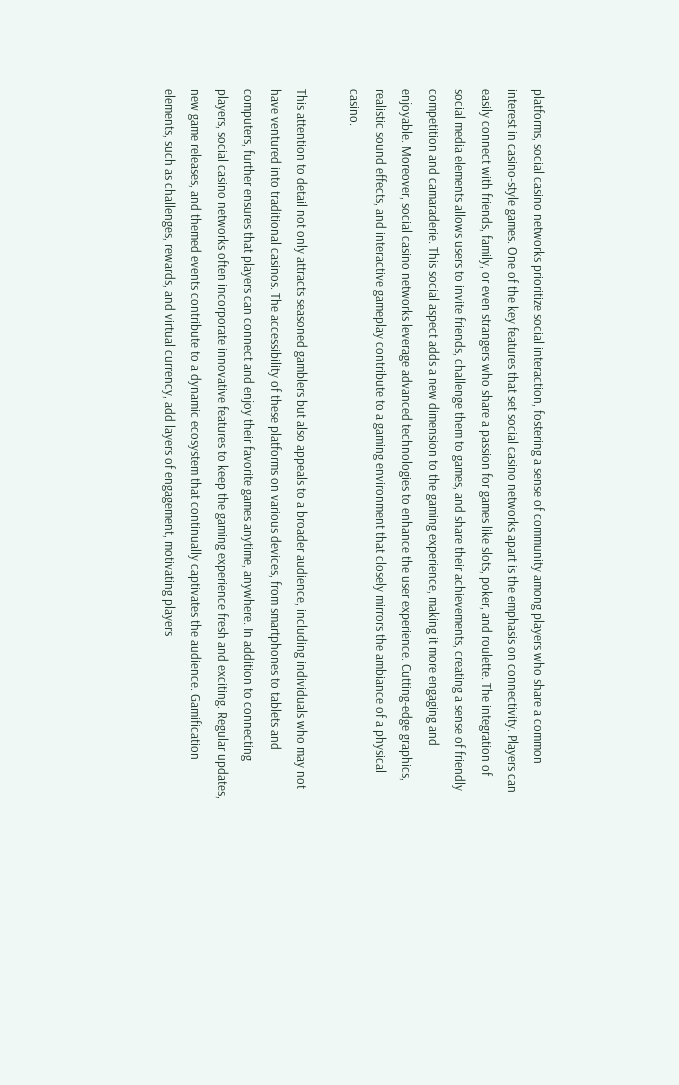platforms, social casino networks prioritize social interaction, fostering a sense of community among players who share a common interest in casino-style games. One of the key features that set social casino networks apart is the emphasis on connectivity. Players can easily connect with friends, family, or even strangers who share a passion for games like slots, poker, and roulette. The integration of social media elements allows users to invite friends, challenge them to games, and share their achievements, creating a sense of friendly competition and camaraderie. This social aspect adds a new dimension to the gaming experience, making it more engaging and enjoyable. Moreover, social casino networks leverage advanced technologies to enhance the user experience. Cutting-edge graphics, realistic sound effects, and interactive gameplay contribute to a gaming environment that closely mirrors the ambiance of a physical casino.

This attention to detail not only attracts seasoned gamblers but also appeals to a broader audience, including individuals who may not have ventured into traditional casinos. The accessibility of these platforms on various devices, from smartphones to tablets and computers, further ensures that players can connect and enjoy their favorite games anytime, anywhere. In addition to connecting players, social casino networks often incorporate innovative features to keep the gaming experience fresh and exciting. Regular updates, new game releases, and themed events contribute to a dynamic ecosystem that continually captivates the audience. Gamification elements, such as challenges, rewards, and virtual currency, add layers of engagement, motivating players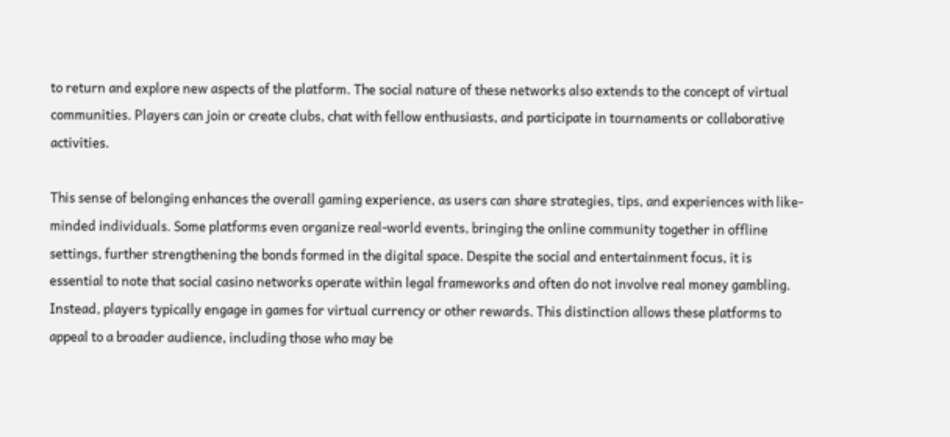to return and explore new aspects of the platform. The social nature of these networks also extends to the concept of virtual communities. Players can join or create clubs, chat with fellow enthusiasts, and participate in tournaments or collaborative activities.

This sense of belonging enhances the overall gaming experience, as users can share strategies, tips, and experiences with like-minded individuals. Some platforms even organize real-world events, bringing the online community together in offline settings, further strengthening the bonds formed in the digital space. Despite the social and entertainment focus, it is essential to note that social casino networks operate within legal frameworks and often do not involve real money gambling. Instead, players typically engage in games for virtual currency or other rewards. This distinction allows these platforms to appeal to a broader audience, including those who may be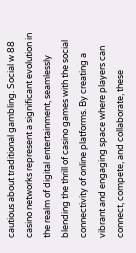cautious about traditional gambling. Social w 88 casino networks represent a significant evolution in the realm of digital entertainment, seamlessly blending the thrill of casino games with the social connectivity of online platforms. By creating a vibrant and engaging space where players can connect, compete, and collaborate, these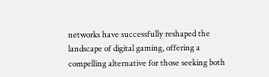networks have successfully reshaped the landscape of digital gaming, offering a compelling alternative for those seeking both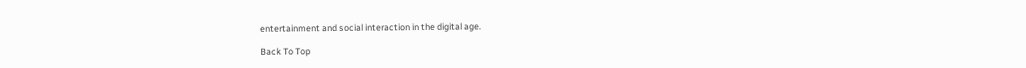entertainment and social interaction in the digital age.

Back To Top